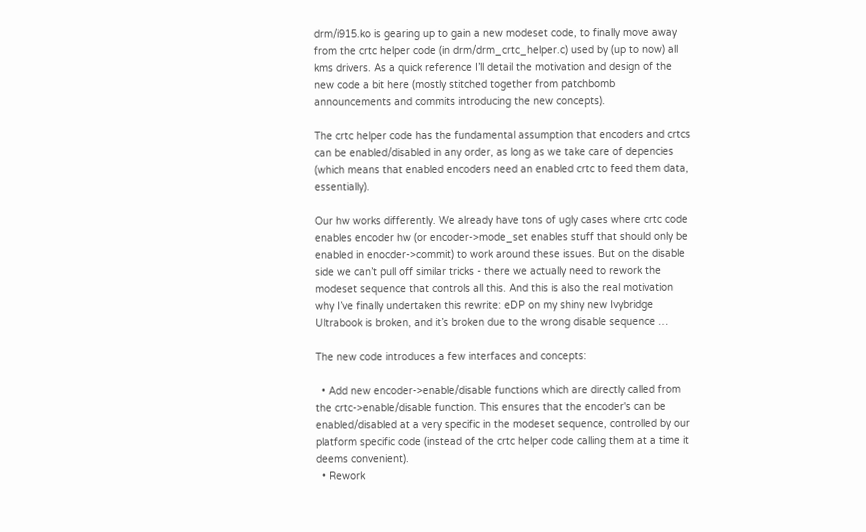drm/i915.ko is gearing up to gain a new modeset code, to finally move away from the crtc helper code (in drm/drm_crtc_helper.c) used by (up to now) all kms drivers. As a quick reference I’ll detail the motivation and design of the new code a bit here (mostly stitched together from patchbomb announcements and commits introducing the new concepts).

The crtc helper code has the fundamental assumption that encoders and crtcs can be enabled/disabled in any order, as long as we take care of depencies (which means that enabled encoders need an enabled crtc to feed them data, essentially).

Our hw works differently. We already have tons of ugly cases where crtc code enables encoder hw (or encoder->mode_set enables stuff that should only be enabled in enocder->commit) to work around these issues. But on the disable side we can’t pull off similar tricks - there we actually need to rework the modeset sequence that controls all this. And this is also the real motivation why I’ve finally undertaken this rewrite: eDP on my shiny new Ivybridge Ultrabook is broken, and it’s broken due to the wrong disable sequence …

The new code introduces a few interfaces and concepts:

  • Add new encoder->enable/disable functions which are directly called from the crtc->enable/disable function. This ensures that the encoder's can be enabled/disabled at a very specific in the modeset sequence, controlled by our platform specific code (instead of the crtc helper code calling them at a time it deems convenient).
  • Rework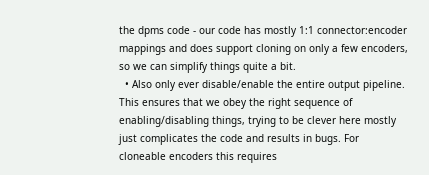the dpms code - our code has mostly 1:1 connector:encoder mappings and does support cloning on only a few encoders, so we can simplify things quite a bit.
  • Also only ever disable/enable the entire output pipeline. This ensures that we obey the right sequence of enabling/disabling things, trying to be clever here mostly just complicates the code and results in bugs. For cloneable encoders this requires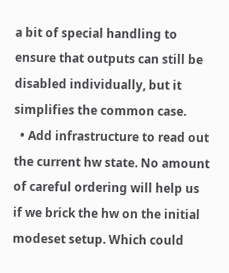a bit of special handling to ensure that outputs can still be disabled individually, but it simplifies the common case.
  • Add infrastructure to read out the current hw state. No amount of careful ordering will help us if we brick the hw on the initial modeset setup. Which could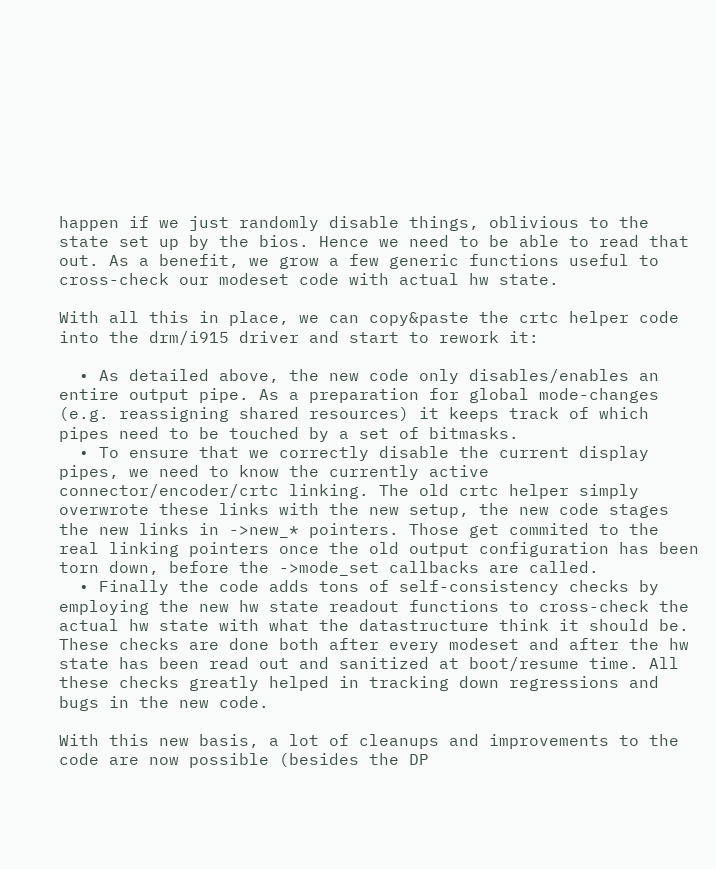happen if we just randomly disable things, oblivious to the state set up by the bios. Hence we need to be able to read that out. As a benefit, we grow a few generic functions useful to cross-check our modeset code with actual hw state.

With all this in place, we can copy&paste the crtc helper code into the drm/i915 driver and start to rework it:

  • As detailed above, the new code only disables/enables an entire output pipe. As a preparation for global mode-changes (e.g. reassigning shared resources) it keeps track of which pipes need to be touched by a set of bitmasks.
  • To ensure that we correctly disable the current display pipes, we need to know the currently active connector/encoder/crtc linking. The old crtc helper simply overwrote these links with the new setup, the new code stages the new links in ->new_* pointers. Those get commited to the real linking pointers once the old output configuration has been torn down, before the ->mode_set callbacks are called.
  • Finally the code adds tons of self-consistency checks by employing the new hw state readout functions to cross-check the actual hw state with what the datastructure think it should be. These checks are done both after every modeset and after the hw state has been read out and sanitized at boot/resume time. All these checks greatly helped in tracking down regressions and bugs in the new code.

With this new basis, a lot of cleanups and improvements to the code are now possible (besides the DP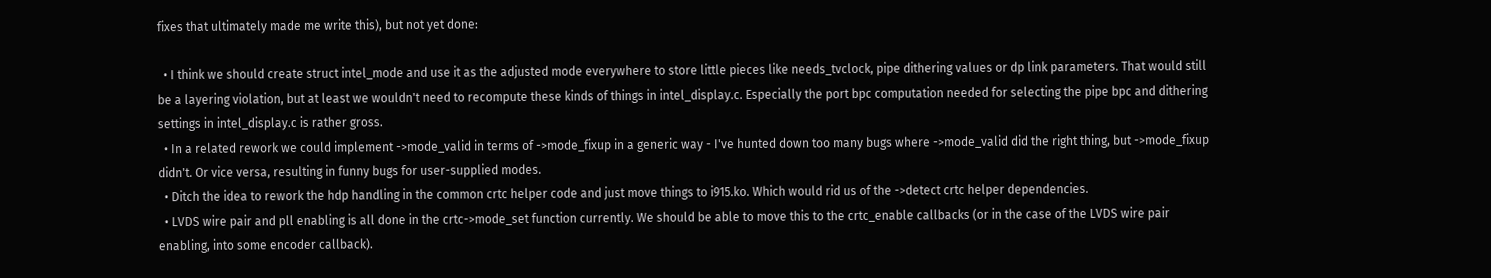fixes that ultimately made me write this), but not yet done:

  • I think we should create struct intel_mode and use it as the adjusted mode everywhere to store little pieces like needs_tvclock, pipe dithering values or dp link parameters. That would still be a layering violation, but at least we wouldn't need to recompute these kinds of things in intel_display.c. Especially the port bpc computation needed for selecting the pipe bpc and dithering settings in intel_display.c is rather gross.
  • In a related rework we could implement ->mode_valid in terms of ->mode_fixup in a generic way - I've hunted down too many bugs where ->mode_valid did the right thing, but ->mode_fixup didn't. Or vice versa, resulting in funny bugs for user-supplied modes.
  • Ditch the idea to rework the hdp handling in the common crtc helper code and just move things to i915.ko. Which would rid us of the ->detect crtc helper dependencies.
  • LVDS wire pair and pll enabling is all done in the crtc->mode_set function currently. We should be able to move this to the crtc_enable callbacks (or in the case of the LVDS wire pair enabling, into some encoder callback).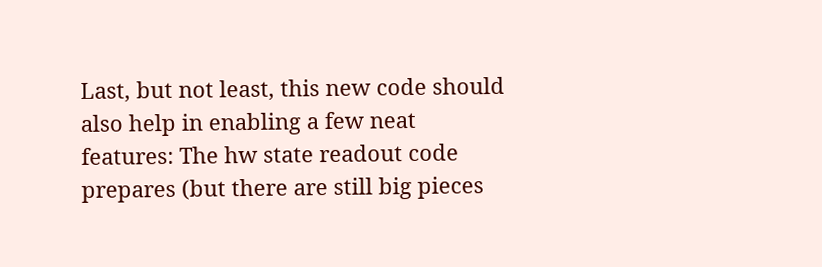Last, but not least, this new code should also help in enabling a few neat features: The hw state readout code prepares (but there are still big pieces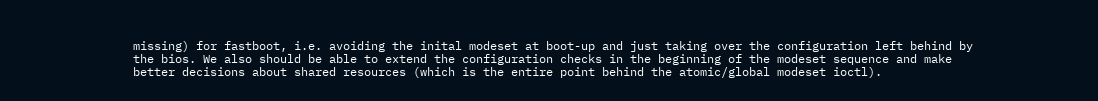missing) for fastboot, i.e. avoiding the inital modeset at boot-up and just taking over the configuration left behind by the bios. We also should be able to extend the configuration checks in the beginning of the modeset sequence and make better decisions about shared resources (which is the entire point behind the atomic/global modeset ioctl).